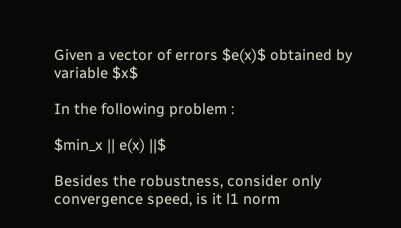Given a vector of errors $e(x)$ obtained by variable $x$

In the following problem :

$min_x || e(x) ||$

Besides the robustness, consider only convergence speed, is it l1 norm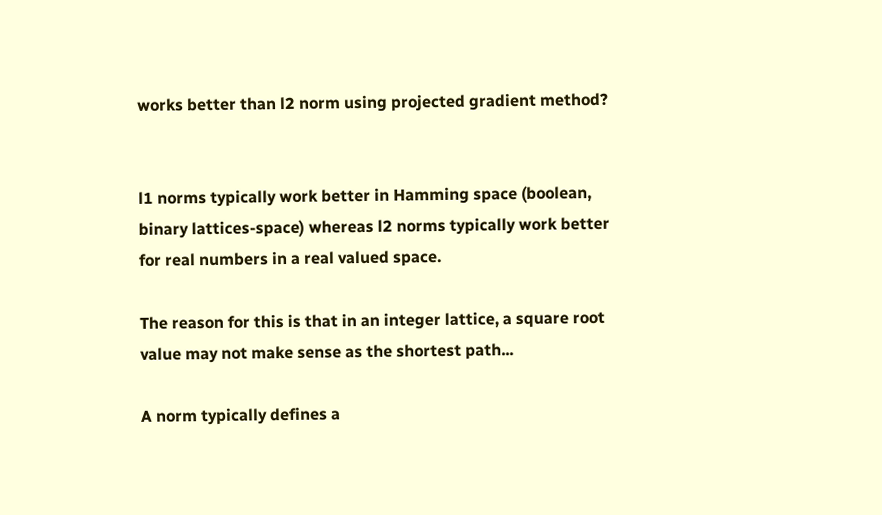works better than l2 norm using projected gradient method?


l1 norms typically work better in Hamming space (boolean, binary lattices-space) whereas l2 norms typically work better for real numbers in a real valued space.

The reason for this is that in an integer lattice, a square root value may not make sense as the shortest path...

A norm typically defines a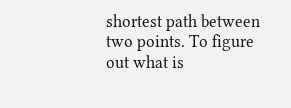shortest path between two points. To figure out what is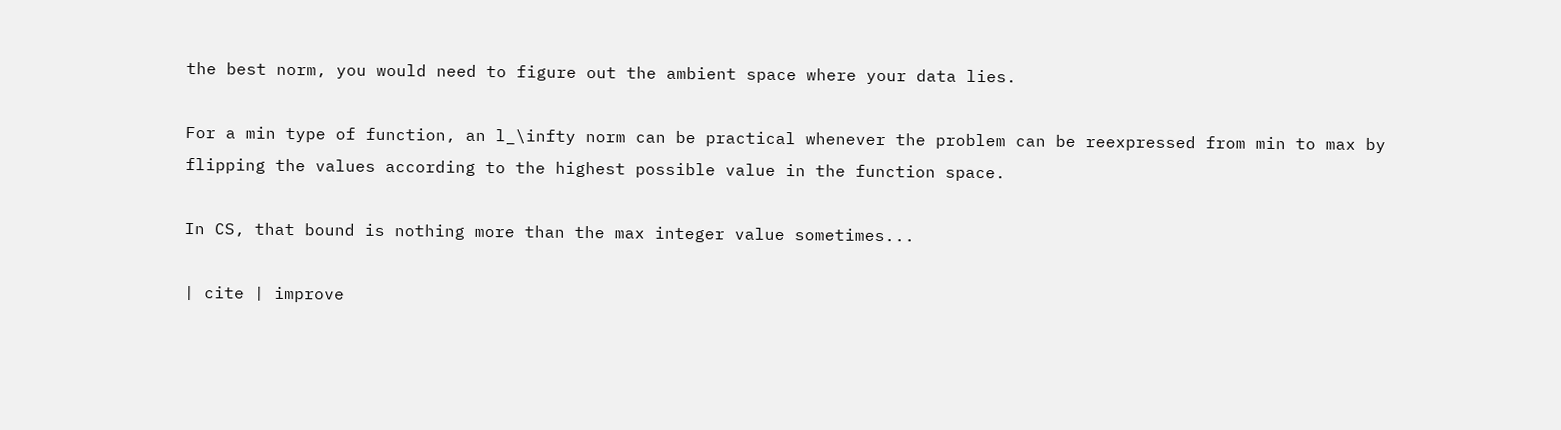the best norm, you would need to figure out the ambient space where your data lies.

For a min type of function, an l_\infty norm can be practical whenever the problem can be reexpressed from min to max by flipping the values according to the highest possible value in the function space.

In CS, that bound is nothing more than the max integer value sometimes...

| cite | improve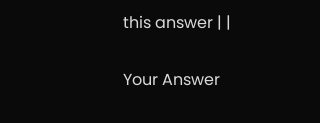this answer | |

Your Answer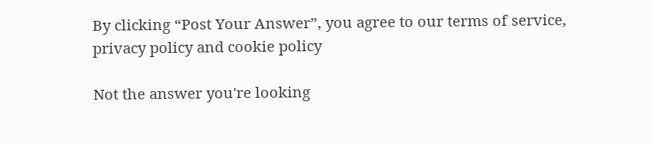By clicking “Post Your Answer”, you agree to our terms of service, privacy policy and cookie policy

Not the answer you're looking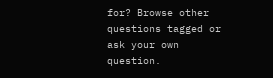for? Browse other questions tagged or ask your own question.